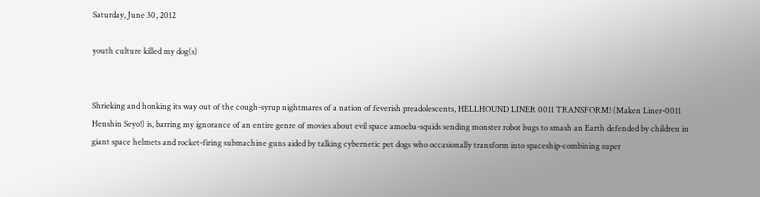Saturday, June 30, 2012

youth culture killed my dog(s)


Shrieking and honking its way out of the cough-syrup nightmares of a nation of feverish preadolescents, HELLHOUND LINER 0011 TRANSFORM! (Maken Liner-0011 Henshin Seyo!) is, barring my ignorance of an entire genre of movies about evil space amoeba-squids sending monster robot bugs to smash an Earth defended by children in giant space helmets and rocket-firing submachine guns aided by talking cybernetic pet dogs who occasionally transform into spaceship-combining super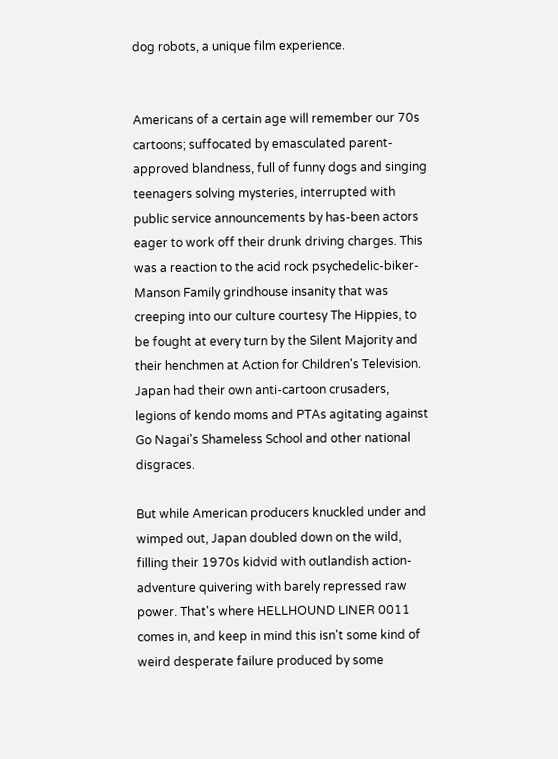dog robots, a unique film experience.


Americans of a certain age will remember our 70s cartoons; suffocated by emasculated parent-approved blandness, full of funny dogs and singing teenagers solving mysteries, interrupted with public service announcements by has-been actors eager to work off their drunk driving charges. This was a reaction to the acid rock psychedelic-biker-Manson Family grindhouse insanity that was creeping into our culture courtesy The Hippies, to be fought at every turn by the Silent Majority and their henchmen at Action for Children's Television. Japan had their own anti-cartoon crusaders, legions of kendo moms and PTAs agitating against Go Nagai's Shameless School and other national disgraces.

But while American producers knuckled under and wimped out, Japan doubled down on the wild, filling their 1970s kidvid with outlandish action-adventure quivering with barely repressed raw power. That's where HELLHOUND LINER 0011 comes in, and keep in mind this isn't some kind of weird desperate failure produced by some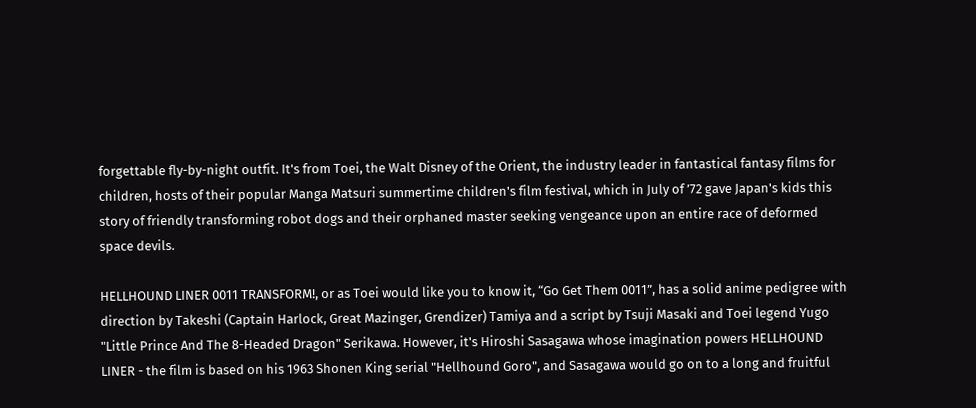forgettable fly-by-night outfit. It's from Toei, the Walt Disney of the Orient, the industry leader in fantastical fantasy films for children, hosts of their popular Manga Matsuri summertime children's film festival, which in July of ’72 gave Japan's kids this story of friendly transforming robot dogs and their orphaned master seeking vengeance upon an entire race of deformed space devils.

HELLHOUND LINER 0011 TRANSFORM!, or as Toei would like you to know it, “Go Get Them 0011”, has a solid anime pedigree with direction by Takeshi (Captain Harlock, Great Mazinger, Grendizer) Tamiya and a script by Tsuji Masaki and Toei legend Yugo "Little Prince And The 8-Headed Dragon" Serikawa. However, it's Hiroshi Sasagawa whose imagination powers HELLHOUND LINER - the film is based on his 1963 Shonen King serial "Hellhound Goro", and Sasagawa would go on to a long and fruitful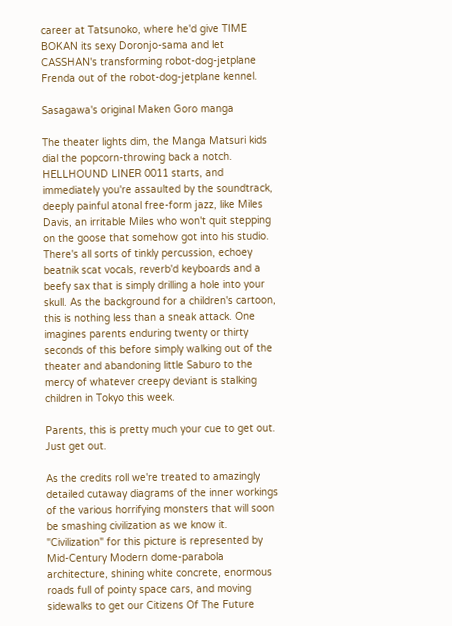career at Tatsunoko, where he'd give TIME BOKAN its sexy Doronjo-sama and let CASSHAN's transforming robot-dog-jetplane Frenda out of the robot-dog-jetplane kennel.

Sasagawa's original Maken Goro manga

The theater lights dim, the Manga Matsuri kids dial the popcorn-throwing back a notch. HELLHOUND LINER 0011 starts, and immediately you're assaulted by the soundtrack, deeply painful atonal free-form jazz, like Miles Davis, an irritable Miles who won't quit stepping on the goose that somehow got into his studio. There's all sorts of tinkly percussion, echoey beatnik scat vocals, reverb'd keyboards and a beefy sax that is simply drilling a hole into your skull. As the background for a children's cartoon, this is nothing less than a sneak attack. One imagines parents enduring twenty or thirty seconds of this before simply walking out of the theater and abandoning little Saburo to the mercy of whatever creepy deviant is stalking children in Tokyo this week.

Parents, this is pretty much your cue to get out. Just get out.

As the credits roll we're treated to amazingly detailed cutaway diagrams of the inner workings of the various horrifying monsters that will soon be smashing civilization as we know it. "Civilization" for this picture is represented by Mid-Century Modern dome-parabola architecture, shining white concrete, enormous roads full of pointy space cars, and moving sidewalks to get our Citizens Of The Future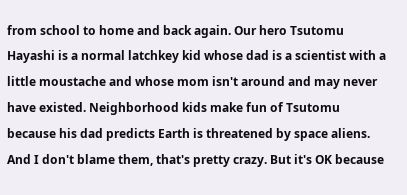from school to home and back again. Our hero Tsutomu Hayashi is a normal latchkey kid whose dad is a scientist with a little moustache and whose mom isn't around and may never have existed. Neighborhood kids make fun of Tsutomu because his dad predicts Earth is threatened by space aliens. And I don't blame them, that's pretty crazy. But it's OK because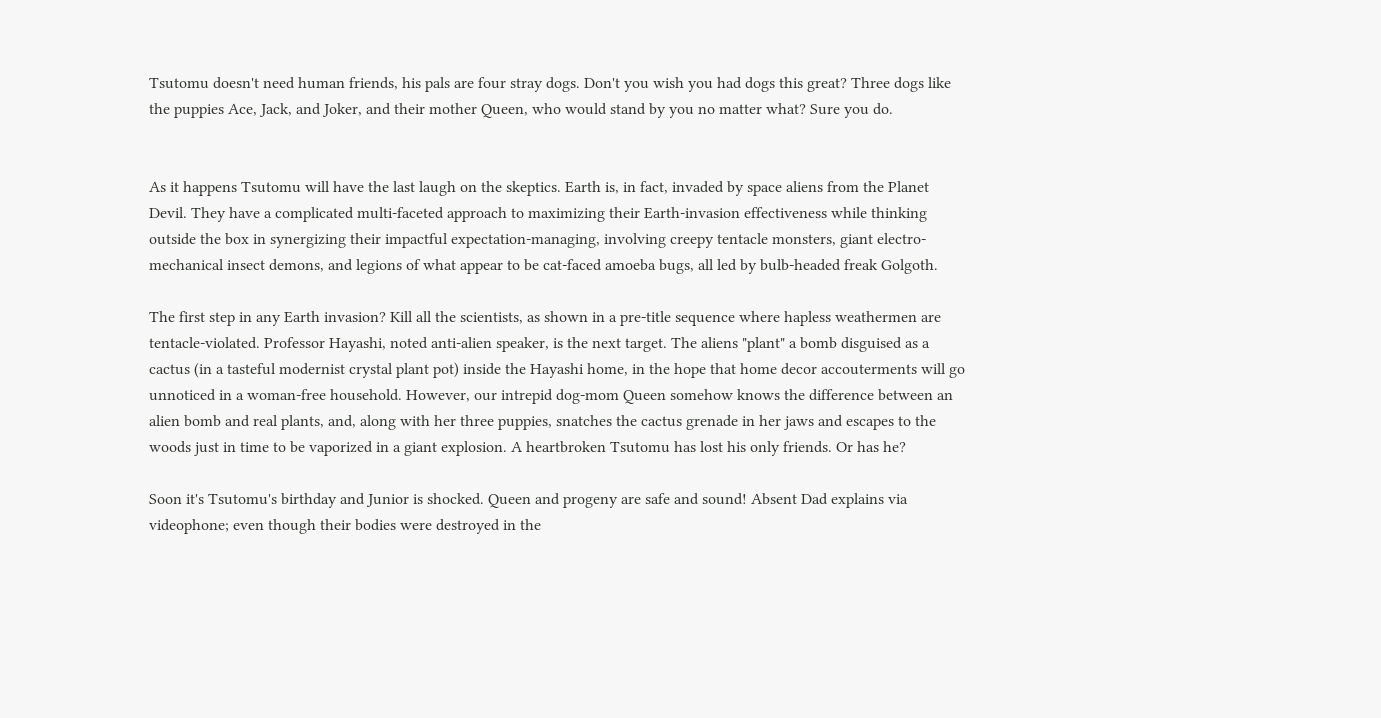Tsutomu doesn't need human friends, his pals are four stray dogs. Don't you wish you had dogs this great? Three dogs like the puppies Ace, Jack, and Joker, and their mother Queen, who would stand by you no matter what? Sure you do.


As it happens Tsutomu will have the last laugh on the skeptics. Earth is, in fact, invaded by space aliens from the Planet Devil. They have a complicated multi-faceted approach to maximizing their Earth-invasion effectiveness while thinking outside the box in synergizing their impactful expectation-managing, involving creepy tentacle monsters, giant electro-mechanical insect demons, and legions of what appear to be cat-faced amoeba bugs, all led by bulb-headed freak Golgoth.

The first step in any Earth invasion? Kill all the scientists, as shown in a pre-title sequence where hapless weathermen are tentacle-violated. Professor Hayashi, noted anti-alien speaker, is the next target. The aliens "plant" a bomb disguised as a cactus (in a tasteful modernist crystal plant pot) inside the Hayashi home, in the hope that home decor accouterments will go unnoticed in a woman-free household. However, our intrepid dog-mom Queen somehow knows the difference between an alien bomb and real plants, and, along with her three puppies, snatches the cactus grenade in her jaws and escapes to the woods just in time to be vaporized in a giant explosion. A heartbroken Tsutomu has lost his only friends. Or has he?

Soon it's Tsutomu's birthday and Junior is shocked. Queen and progeny are safe and sound! Absent Dad explains via videophone; even though their bodies were destroyed in the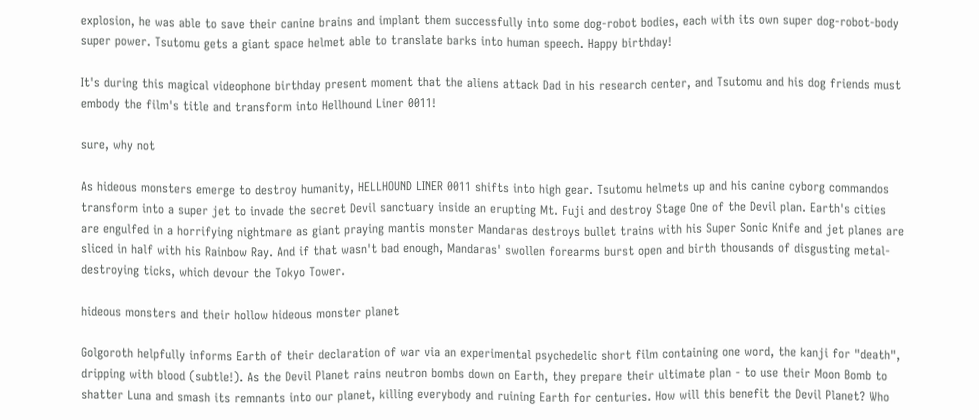explosion, he was able to save their canine brains and implant them successfully into some dog-robot bodies, each with its own super dog-robot-body super power. Tsutomu gets a giant space helmet able to translate barks into human speech. Happy birthday!

It's during this magical videophone birthday present moment that the aliens attack Dad in his research center, and Tsutomu and his dog friends must embody the film's title and transform into Hellhound Liner 0011!

sure, why not

As hideous monsters emerge to destroy humanity, HELLHOUND LINER 0011 shifts into high gear. Tsutomu helmets up and his canine cyborg commandos transform into a super jet to invade the secret Devil sanctuary inside an erupting Mt. Fuji and destroy Stage One of the Devil plan. Earth's cities are engulfed in a horrifying nightmare as giant praying mantis monster Mandaras destroys bullet trains with his Super Sonic Knife and jet planes are sliced in half with his Rainbow Ray. And if that wasn't bad enough, Mandaras' swollen forearms burst open and birth thousands of disgusting metal-destroying ticks, which devour the Tokyo Tower.

hideous monsters and their hollow hideous monster planet

Golgoroth helpfully informs Earth of their declaration of war via an experimental psychedelic short film containing one word, the kanji for "death", dripping with blood (subtle!). As the Devil Planet rains neutron bombs down on Earth, they prepare their ultimate plan - to use their Moon Bomb to shatter Luna and smash its remnants into our planet, killing everybody and ruining Earth for centuries. How will this benefit the Devil Planet? Who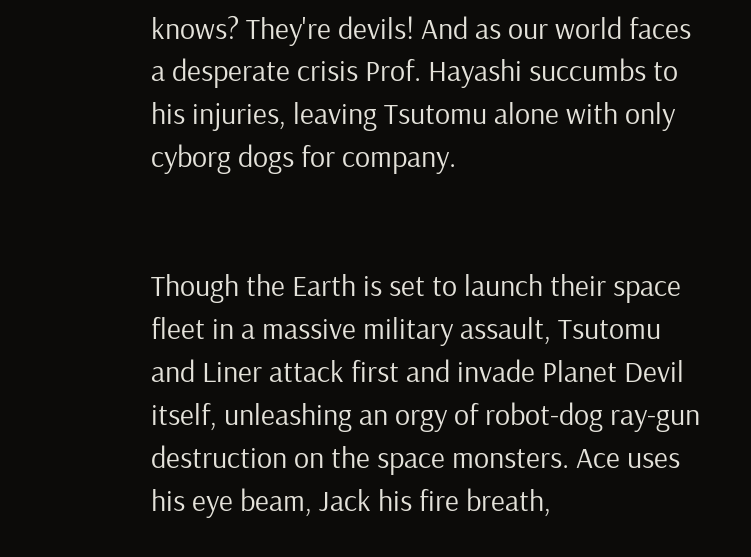knows? They're devils! And as our world faces a desperate crisis Prof. Hayashi succumbs to his injuries, leaving Tsutomu alone with only cyborg dogs for company.


Though the Earth is set to launch their space fleet in a massive military assault, Tsutomu and Liner attack first and invade Planet Devil itself, unleashing an orgy of robot-dog ray-gun destruction on the space monsters. Ace uses his eye beam, Jack his fire breath,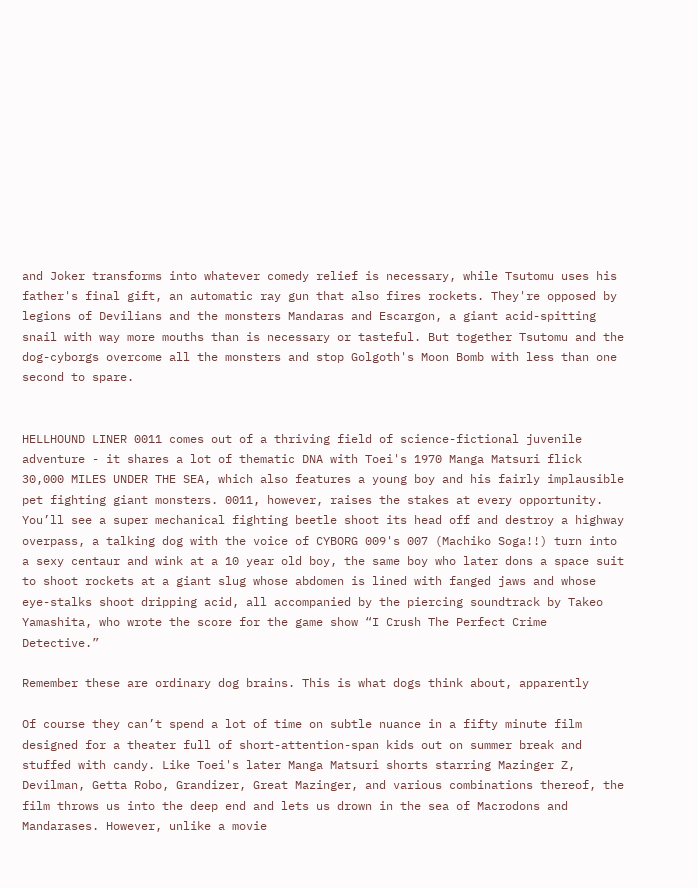and Joker transforms into whatever comedy relief is necessary, while Tsutomu uses his father's final gift, an automatic ray gun that also fires rockets. They're opposed by legions of Devilians and the monsters Mandaras and Escargon, a giant acid-spitting snail with way more mouths than is necessary or tasteful. But together Tsutomu and the dog-cyborgs overcome all the monsters and stop Golgoth's Moon Bomb with less than one second to spare.


HELLHOUND LINER 0011 comes out of a thriving field of science-fictional juvenile adventure - it shares a lot of thematic DNA with Toei's 1970 Manga Matsuri flick 30,000 MILES UNDER THE SEA, which also features a young boy and his fairly implausible pet fighting giant monsters. 0011, however, raises the stakes at every opportunity. You’ll see a super mechanical fighting beetle shoot its head off and destroy a highway overpass, a talking dog with the voice of CYBORG 009's 007 (Machiko Soga!!) turn into a sexy centaur and wink at a 10 year old boy, the same boy who later dons a space suit to shoot rockets at a giant slug whose abdomen is lined with fanged jaws and whose eye-stalks shoot dripping acid, all accompanied by the piercing soundtrack by Takeo Yamashita, who wrote the score for the game show “I Crush The Perfect Crime Detective.”

Remember these are ordinary dog brains. This is what dogs think about, apparently

Of course they can’t spend a lot of time on subtle nuance in a fifty minute film designed for a theater full of short-attention-span kids out on summer break and stuffed with candy. Like Toei's later Manga Matsuri shorts starring Mazinger Z, Devilman, Getta Robo, Grandizer, Great Mazinger, and various combinations thereof, the film throws us into the deep end and lets us drown in the sea of Macrodons and Mandarases. However, unlike a movie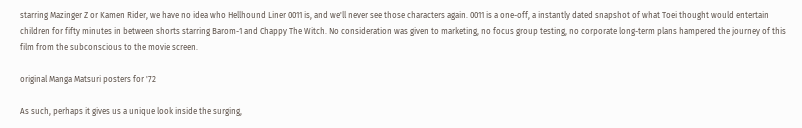starring Mazinger Z or Kamen Rider, we have no idea who Hellhound Liner 0011 is, and we'll never see those characters again. 0011 is a one-off, a instantly dated snapshot of what Toei thought would entertain children for fifty minutes in between shorts starring Barom-1 and Chappy The Witch. No consideration was given to marketing, no focus group testing, no corporate long-term plans hampered the journey of this film from the subconscious to the movie screen.

original Manga Matsuri posters for '72

As such, perhaps it gives us a unique look inside the surging,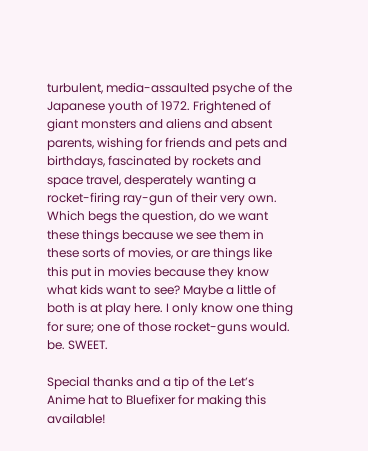turbulent, media-assaulted psyche of the Japanese youth of 1972. Frightened of giant monsters and aliens and absent parents, wishing for friends and pets and birthdays, fascinated by rockets and space travel, desperately wanting a rocket-firing ray-gun of their very own. Which begs the question, do we want these things because we see them in these sorts of movies, or are things like this put in movies because they know what kids want to see? Maybe a little of both is at play here. I only know one thing for sure; one of those rocket-guns would. be. SWEET.

Special thanks and a tip of the Let’s Anime hat to Bluefixer for making this available!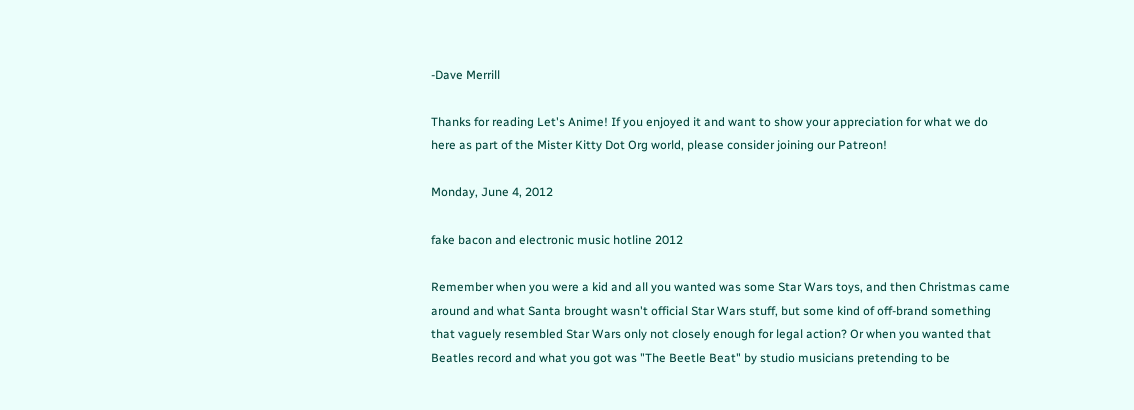-Dave Merrill

Thanks for reading Let's Anime! If you enjoyed it and want to show your appreciation for what we do here as part of the Mister Kitty Dot Org world, please consider joining our Patreon!

Monday, June 4, 2012

fake bacon and electronic music hotline 2012

Remember when you were a kid and all you wanted was some Star Wars toys, and then Christmas came around and what Santa brought wasn't official Star Wars stuff, but some kind of off-brand something that vaguely resembled Star Wars only not closely enough for legal action? Or when you wanted that Beatles record and what you got was "The Beetle Beat" by studio musicians pretending to be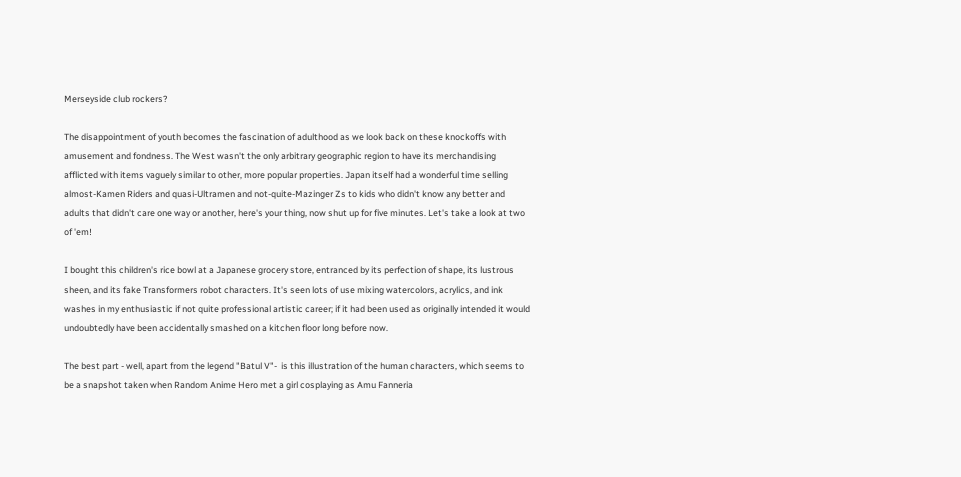Merseyside club rockers?

The disappointment of youth becomes the fascination of adulthood as we look back on these knockoffs with amusement and fondness. The West wasn't the only arbitrary geographic region to have its merchandising afflicted with items vaguely similar to other, more popular properties. Japan itself had a wonderful time selling almost-Kamen Riders and quasi-Ultramen and not-quite-Mazinger Zs to kids who didn't know any better and adults that didn't care one way or another, here's your thing, now shut up for five minutes. Let's take a look at two of 'em!

I bought this children's rice bowl at a Japanese grocery store, entranced by its perfection of shape, its lustrous sheen, and its fake Transformers robot characters. It's seen lots of use mixing watercolors, acrylics, and ink washes in my enthusiastic if not quite professional artistic career; if it had been used as originally intended it would undoubtedly have been accidentally smashed on a kitchen floor long before now.

The best part - well, apart from the legend "Batul V"-  is this illustration of the human characters, which seems to be a snapshot taken when Random Anime Hero met a girl cosplaying as Amu Fanneria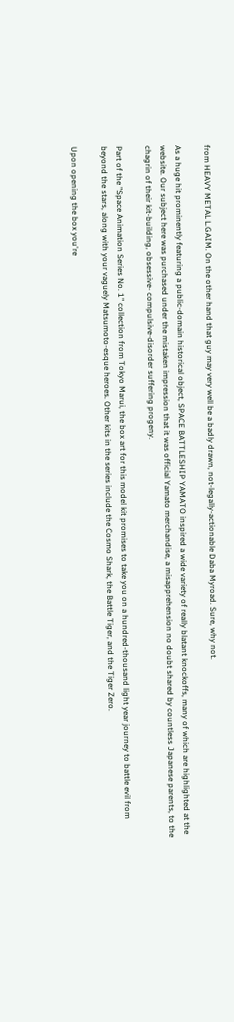from HEAVY METAL L.GAIM. On the other hand that guy may very well be a badly drawn, not-legally-actionable Daba Myroad. Sure, why not.

As a huge hit prominently featuring a public-domain historical object, SPACE BATTLESHIP YAMATO inspired a wide variety of really blatant knockoffs, many of which are highlighted at the website. Our subject here was purchased under the mistaken impression that it was official Yamato merchandise, a misapprehension no doubt shared by countless Japanese parents, to the chagrin of their kit-building, obsessive- compulsive-disorder suffering progeny.

Part of the "Space Animation Series No. 1" collection from Tokyo Marui, the box art for this model kit promises to take you on a hundred-thousand light year journey to battle evil from beyond the stars, along with your vaguely Matsumoto-esque heroes. Other kits in the series include the Cosmo Shark, the Battle Tiger, and the Tiger Zero.

Upon opening the box you're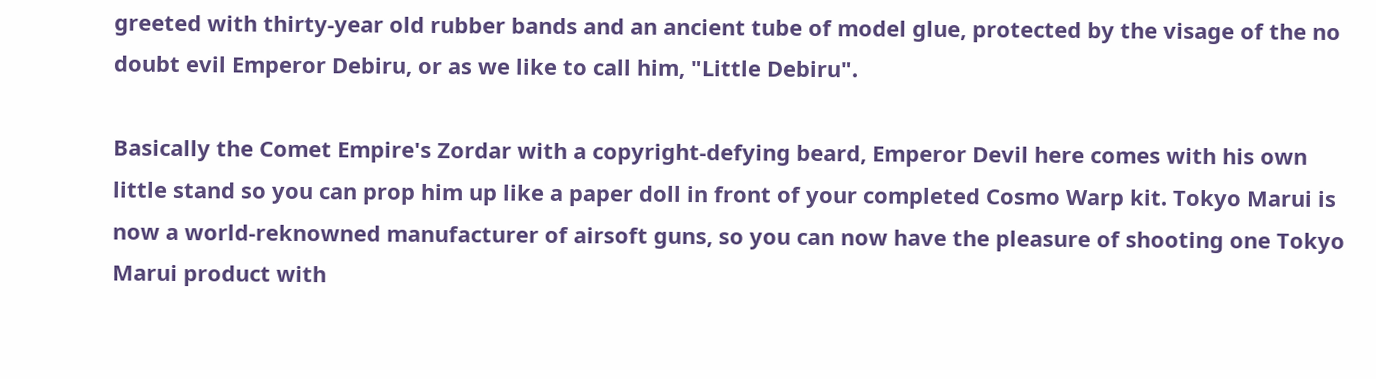greeted with thirty-year old rubber bands and an ancient tube of model glue, protected by the visage of the no doubt evil Emperor Debiru, or as we like to call him, "Little Debiru".

Basically the Comet Empire's Zordar with a copyright-defying beard, Emperor Devil here comes with his own little stand so you can prop him up like a paper doll in front of your completed Cosmo Warp kit. Tokyo Marui is now a world-reknowned manufacturer of airsoft guns, so you can now have the pleasure of shooting one Tokyo Marui product with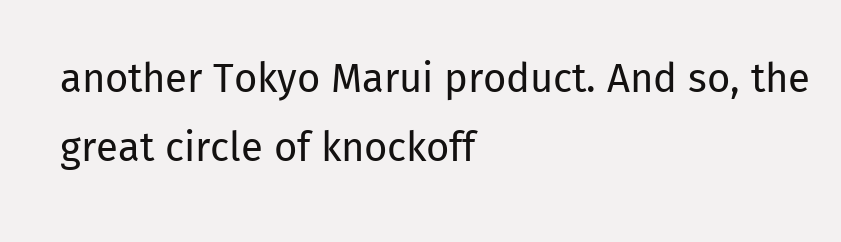another Tokyo Marui product. And so, the great circle of knockoff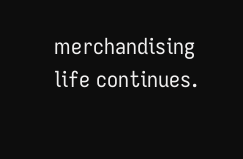merchandising life continues.